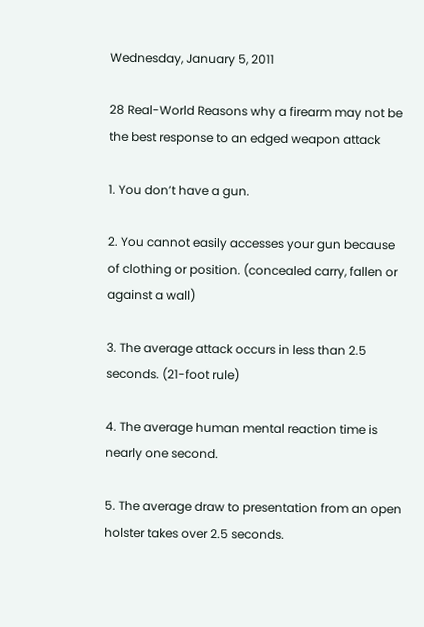Wednesday, January 5, 2011

28 Real-World Reasons why a firearm may not be the best response to an edged weapon attack

1. You don’t have a gun.

2. You cannot easily accesses your gun because of clothing or position. (concealed carry, fallen or against a wall)

3. The average attack occurs in less than 2.5 seconds. (21-foot rule)

4. The average human mental reaction time is nearly one second.

5. The average draw to presentation from an open holster takes over 2.5 seconds.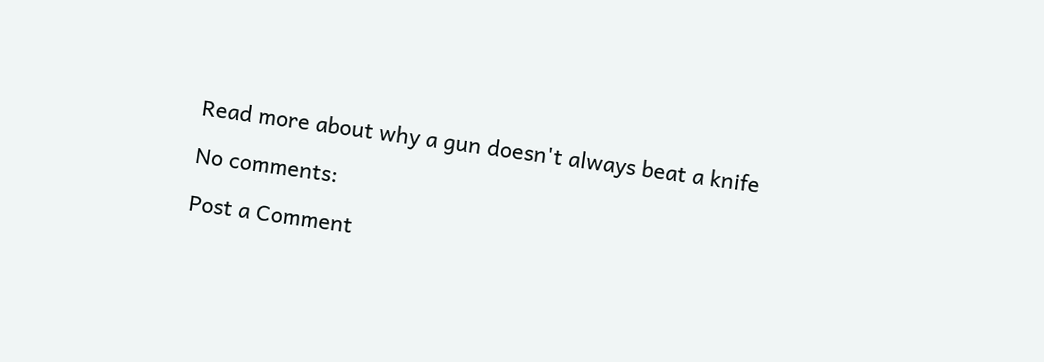Read more about why a gun doesn't always beat a knife

No comments:

Post a Comment